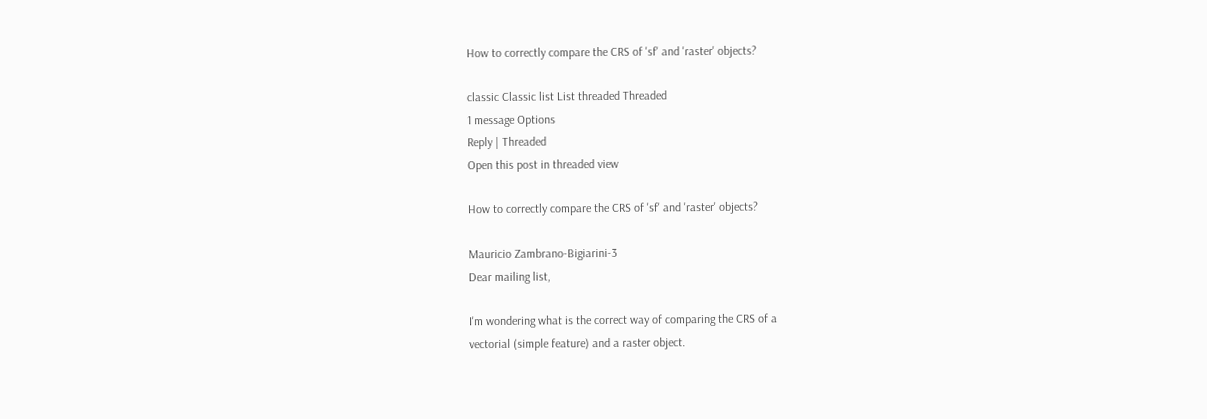How to correctly compare the CRS of 'sf' and 'raster' objects?

classic Classic list List threaded Threaded
1 message Options
Reply | Threaded
Open this post in threaded view

How to correctly compare the CRS of 'sf' and 'raster' objects?

Mauricio Zambrano-Bigiarini-3
Dear mailing list,

I'm wondering what is the correct way of comparing the CRS of a
vectorial (simple feature) and a raster object.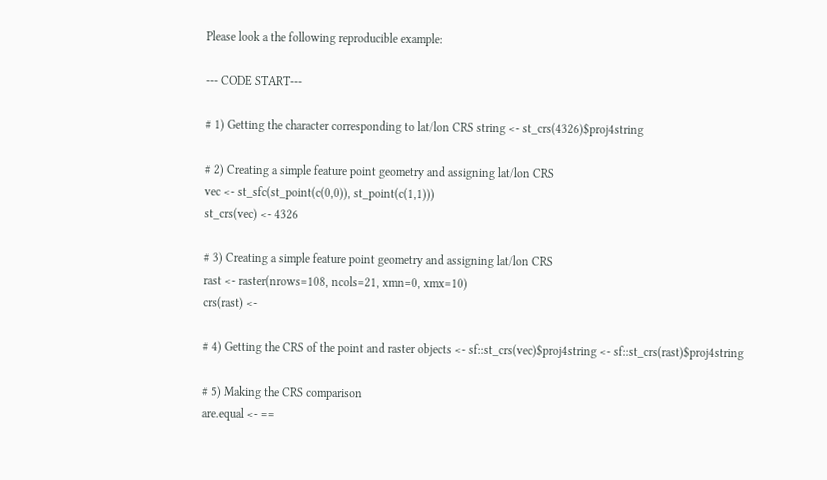Please look a the following reproducible example:

--- CODE START---

# 1) Getting the character corresponding to lat/lon CRS string <- st_crs(4326)$proj4string

# 2) Creating a simple feature point geometry and assigning lat/lon CRS
vec <- st_sfc(st_point(c(0,0)), st_point(c(1,1)))
st_crs(vec) <- 4326

# 3) Creating a simple feature point geometry and assigning lat/lon CRS
rast <- raster(nrows=108, ncols=21, xmn=0, xmx=10)
crs(rast) <-

# 4) Getting the CRS of the point and raster objects <- sf::st_crs(vec)$proj4string <- sf::st_crs(rast)$proj4string

# 5) Making the CRS comparison
are.equal <- ==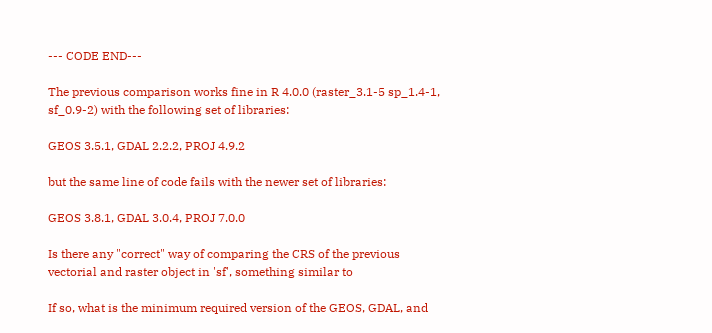--- CODE END---

The previous comparison works fine in R 4.0.0 (raster_3.1-5 sp_1.4-1,
sf_0.9-2) with the following set of libraries:

GEOS 3.5.1, GDAL 2.2.2, PROJ 4.9.2

but the same line of code fails with the newer set of libraries:

GEOS 3.8.1, GDAL 3.0.4, PROJ 7.0.0

Is there any "correct" way of comparing the CRS of the previous
vectorial and raster object in 'sf', something similar to

If so, what is the minimum required version of the GEOS, GDAL, and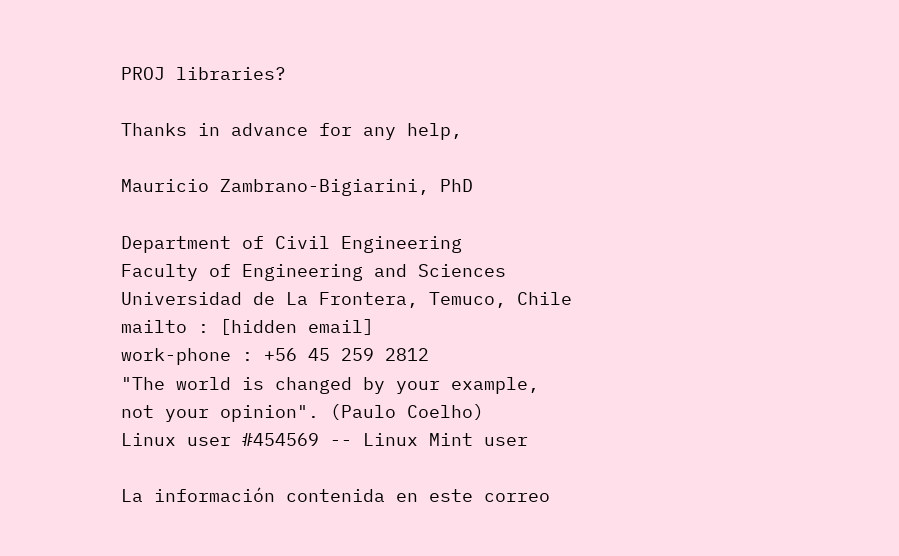PROJ libraries?

Thanks in advance for any help,

Mauricio Zambrano-Bigiarini, PhD

Department of Civil Engineering
Faculty of Engineering and Sciences
Universidad de La Frontera, Temuco, Chile
mailto : [hidden email]
work-phone : +56 45 259 2812
"The world is changed by your example,
not your opinion". (Paulo Coelho)
Linux user #454569 -- Linux Mint user

La información contenida en este correo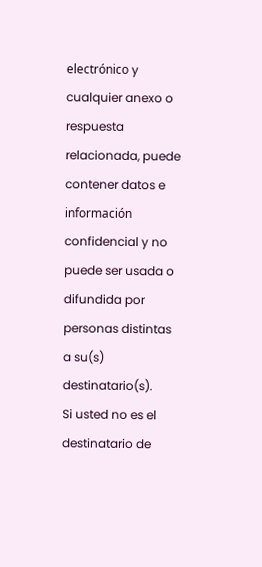electrónico y cualquier anexo o
respuesta relacionada, puede contener datos e información confidencial y no
puede ser usada o difundida por personas distintas a su(s) destinatario(s).
Si usted no es el destinatario de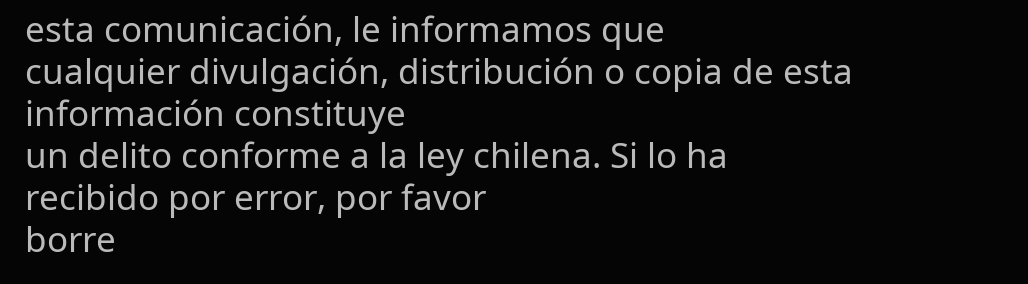esta comunicación, le informamos que
cualquier divulgación, distribución o copia de esta información constituye
un delito conforme a la ley chilena. Si lo ha recibido por error, por favor
borre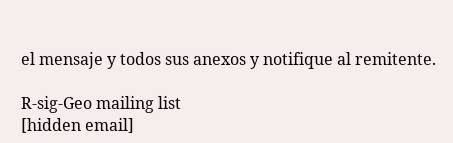el mensaje y todos sus anexos y notifique al remitente.

R-sig-Geo mailing list
[hidden email]